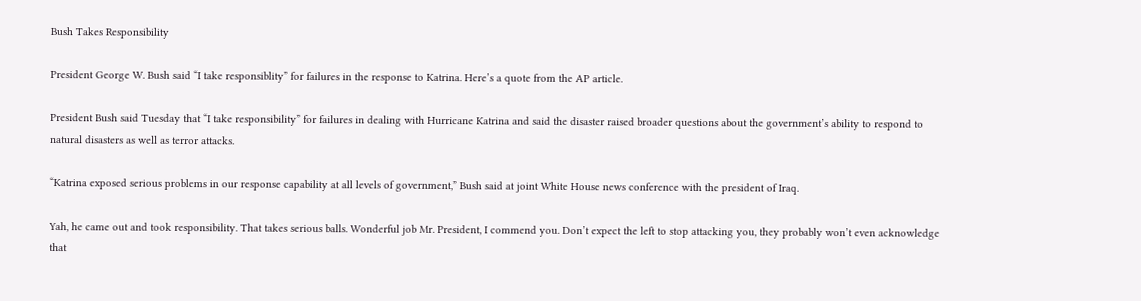Bush Takes Responsibility

President George W. Bush said “I take responsiblity” for failures in the response to Katrina. Here’s a quote from the AP article.

President Bush said Tuesday that “I take responsibility” for failures in dealing with Hurricane Katrina and said the disaster raised broader questions about the government’s ability to respond to natural disasters as well as terror attacks.

“Katrina exposed serious problems in our response capability at all levels of government,” Bush said at joint White House news conference with the president of Iraq.

Yah, he came out and took responsibility. That takes serious balls. Wonderful job Mr. President, I commend you. Don’t expect the left to stop attacking you, they probably won’t even acknowledge that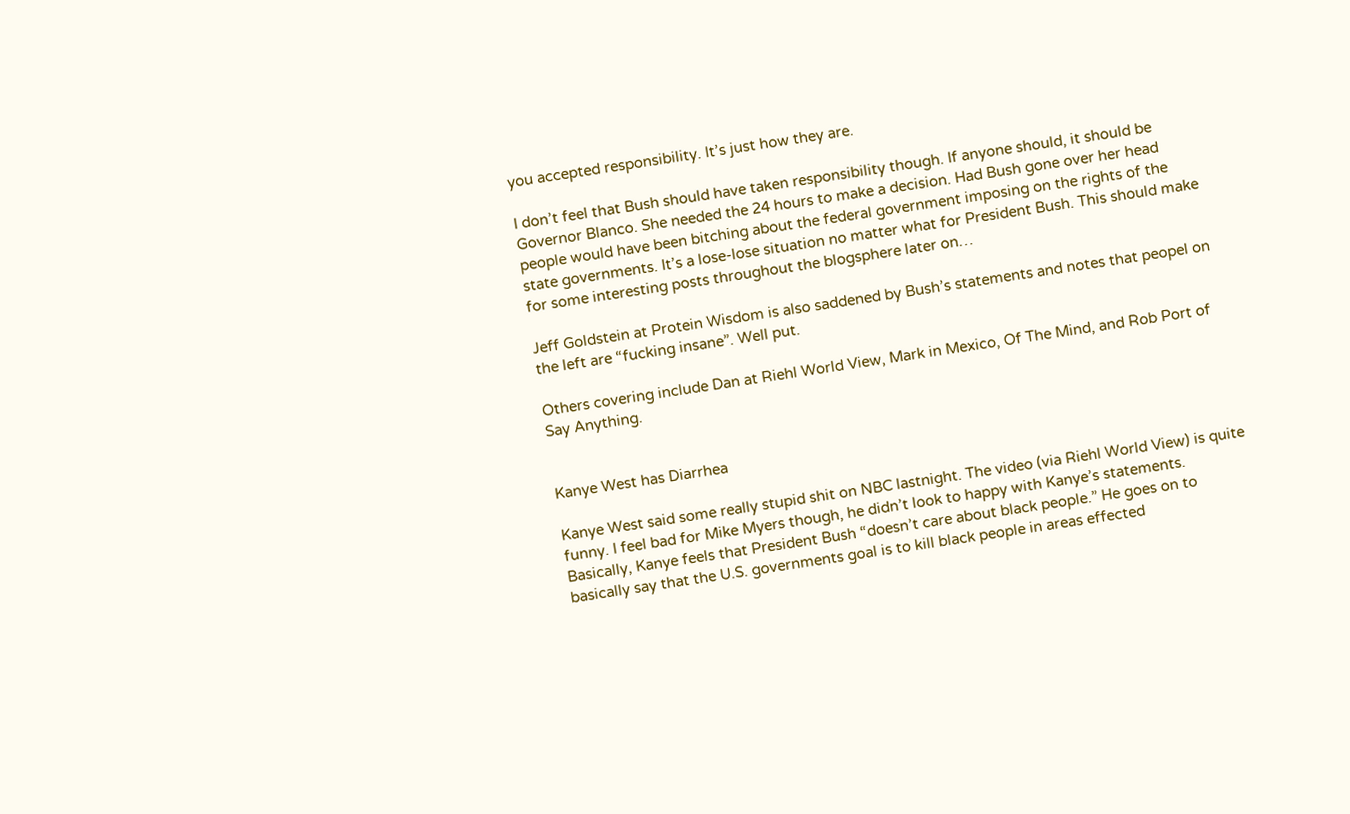you accepted responsibility. It’s just how they are.

I don’t feel that Bush should have taken responsibility though. If anyone should, it should be Governor Blanco. She needed the 24 hours to make a decision. Had Bush gone over her head people would have been bitching about the federal government imposing on the rights of the state governments. It’s a lose-lose situation no matter what for President Bush. This should make for some interesting posts throughout the blogsphere later on…

Jeff Goldstein at Protein Wisdom is also saddened by Bush’s statements and notes that peopel on the left are “fucking insane”. Well put.

Others covering include Dan at Riehl World View, Mark in Mexico, Of The Mind, and Rob Port of Say Anything.


Kanye West has Diarrhea

Kanye West said some really stupid shit on NBC lastnight. The video (via Riehl World View) is quite funny. I feel bad for Mike Myers though, he didn’t look to happy with Kanye’s statements. Basically, Kanye feels that President Bush “doesn’t care about black people.” He goes on to basically say that the U.S. governments goal is to kill black people in areas effected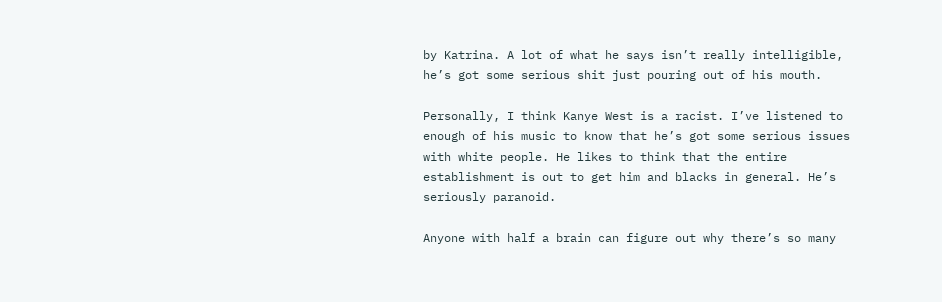by Katrina. A lot of what he says isn’t really intelligible, he’s got some serious shit just pouring out of his mouth.

Personally, I think Kanye West is a racist. I’ve listened to enough of his music to know that he’s got some serious issues with white people. He likes to think that the entire establishment is out to get him and blacks in general. He’s seriously paranoid.

Anyone with half a brain can figure out why there’s so many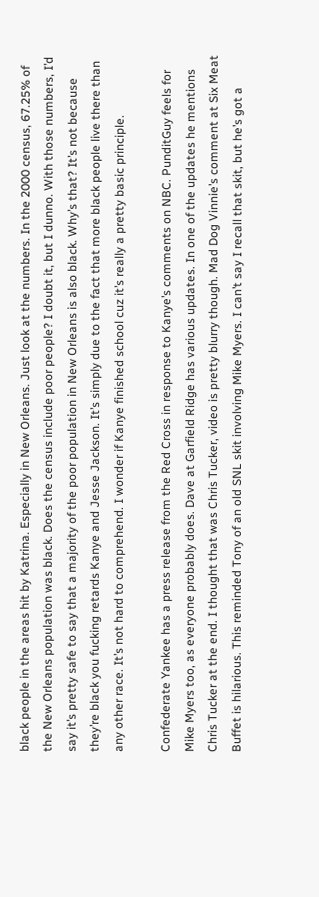black people in the areas hit by Katrina. Especially in New Orleans. Just look at the numbers. In the 2000 census, 67.25% of the New Orleans population was black. Does the census include poor people? I doubt it, but I dunno. With those numbers, I’d say it’s pretty safe to say that a majority of the poor population in New Orleans is also black. Why’s that? It’s not because they’re black you fucking retards Kanye and Jesse Jackson. It’s simply due to the fact that more black people live there than any other race. It’s not hard to comprehend. I wonder if Kanye finished school cuz it’s really a pretty basic principle.

Confederate Yankee has a press release from the Red Cross in response to Kanye’s comments on NBC. PunditGuy feels for Mike Myers too, as everyone probably does. Dave at Garfield Ridge has various updates. In one of the updates he mentions Chris Tucker at the end. I thought that was Chris Tucker, video is pretty blurry though. Mad Dog Vinnie’s comment at Six Meat Buffet is hilarious. This reminded Tony of an old SNL skit involving Mike Myers. I can’t say I recall that skit, but he’s got a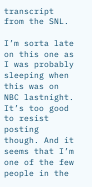transcript from the SNL.

I’m sorta late on this one as I was probably sleeping when this was on NBC lastnight. It’s too good to resist posting though. And it seems that I’m one of the few people in the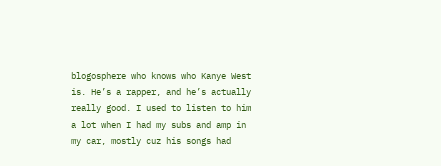blogosphere who knows who Kanye West is. He’s a rapper, and he’s actually really good. I used to listen to him a lot when I had my subs and amp in my car, mostly cuz his songs had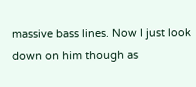massive bass lines. Now I just look down on him though as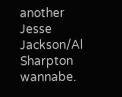another Jesse Jackson/Al Sharpton wannabe.